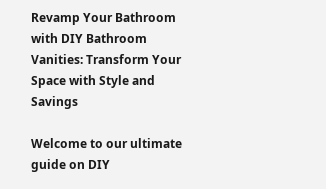Revamp Your Bathroom with DIY Bathroom Vanities: Transform Your Space with Style and Savings

Welcome to our ultimate guide on DIY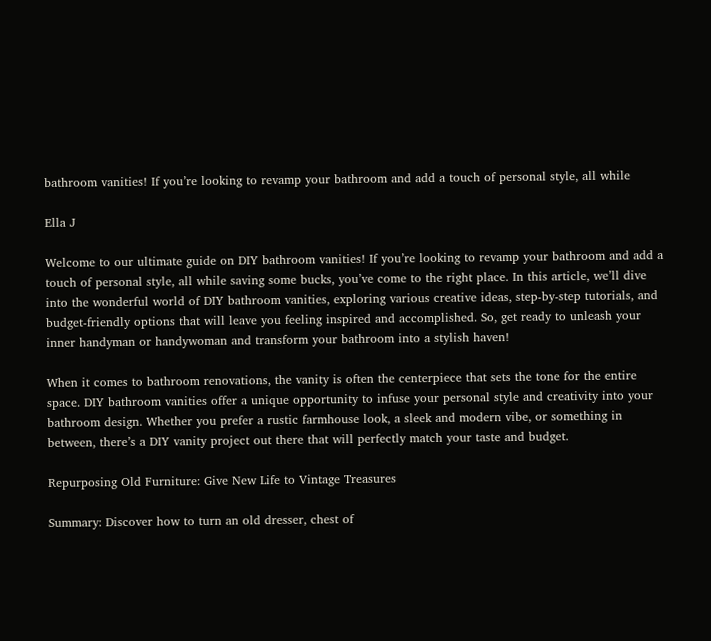bathroom vanities! If you’re looking to revamp your bathroom and add a touch of personal style, all while

Ella J

Welcome to our ultimate guide on DIY bathroom vanities! If you’re looking to revamp your bathroom and add a touch of personal style, all while saving some bucks, you’ve come to the right place. In this article, we’ll dive into the wonderful world of DIY bathroom vanities, exploring various creative ideas, step-by-step tutorials, and budget-friendly options that will leave you feeling inspired and accomplished. So, get ready to unleash your inner handyman or handywoman and transform your bathroom into a stylish haven!

When it comes to bathroom renovations, the vanity is often the centerpiece that sets the tone for the entire space. DIY bathroom vanities offer a unique opportunity to infuse your personal style and creativity into your bathroom design. Whether you prefer a rustic farmhouse look, a sleek and modern vibe, or something in between, there’s a DIY vanity project out there that will perfectly match your taste and budget.

Repurposing Old Furniture: Give New Life to Vintage Treasures

Summary: Discover how to turn an old dresser, chest of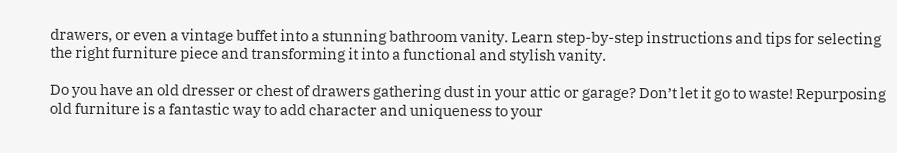drawers, or even a vintage buffet into a stunning bathroom vanity. Learn step-by-step instructions and tips for selecting the right furniture piece and transforming it into a functional and stylish vanity.

Do you have an old dresser or chest of drawers gathering dust in your attic or garage? Don’t let it go to waste! Repurposing old furniture is a fantastic way to add character and uniqueness to your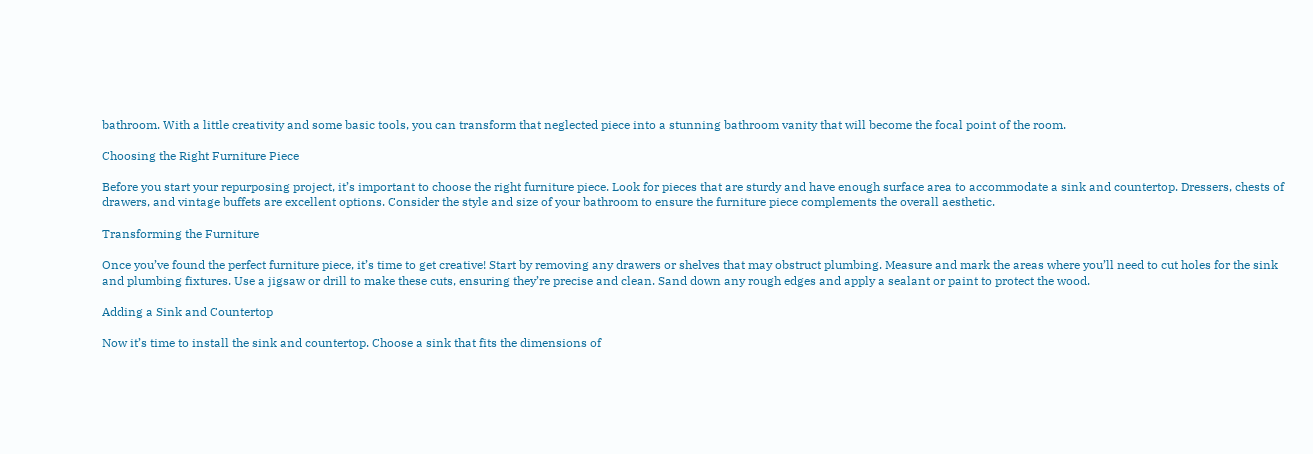bathroom. With a little creativity and some basic tools, you can transform that neglected piece into a stunning bathroom vanity that will become the focal point of the room.

Choosing the Right Furniture Piece

Before you start your repurposing project, it’s important to choose the right furniture piece. Look for pieces that are sturdy and have enough surface area to accommodate a sink and countertop. Dressers, chests of drawers, and vintage buffets are excellent options. Consider the style and size of your bathroom to ensure the furniture piece complements the overall aesthetic.

Transforming the Furniture

Once you’ve found the perfect furniture piece, it’s time to get creative! Start by removing any drawers or shelves that may obstruct plumbing. Measure and mark the areas where you’ll need to cut holes for the sink and plumbing fixtures. Use a jigsaw or drill to make these cuts, ensuring they’re precise and clean. Sand down any rough edges and apply a sealant or paint to protect the wood.

Adding a Sink and Countertop

Now it’s time to install the sink and countertop. Choose a sink that fits the dimensions of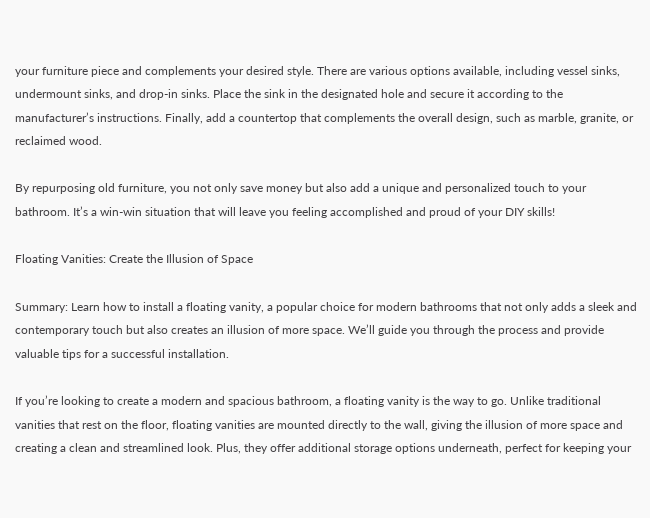your furniture piece and complements your desired style. There are various options available, including vessel sinks, undermount sinks, and drop-in sinks. Place the sink in the designated hole and secure it according to the manufacturer’s instructions. Finally, add a countertop that complements the overall design, such as marble, granite, or reclaimed wood.

By repurposing old furniture, you not only save money but also add a unique and personalized touch to your bathroom. It’s a win-win situation that will leave you feeling accomplished and proud of your DIY skills!

Floating Vanities: Create the Illusion of Space

Summary: Learn how to install a floating vanity, a popular choice for modern bathrooms that not only adds a sleek and contemporary touch but also creates an illusion of more space. We’ll guide you through the process and provide valuable tips for a successful installation.

If you’re looking to create a modern and spacious bathroom, a floating vanity is the way to go. Unlike traditional vanities that rest on the floor, floating vanities are mounted directly to the wall, giving the illusion of more space and creating a clean and streamlined look. Plus, they offer additional storage options underneath, perfect for keeping your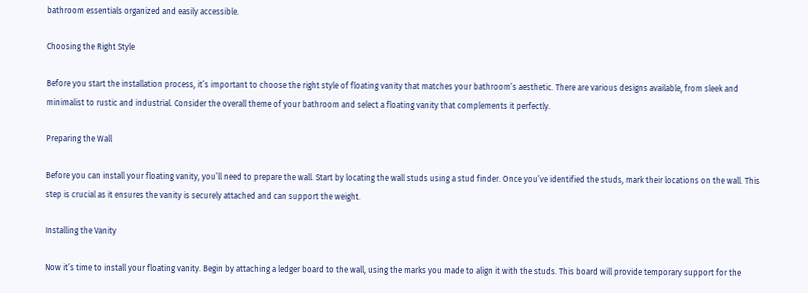bathroom essentials organized and easily accessible.

Choosing the Right Style

Before you start the installation process, it’s important to choose the right style of floating vanity that matches your bathroom’s aesthetic. There are various designs available, from sleek and minimalist to rustic and industrial. Consider the overall theme of your bathroom and select a floating vanity that complements it perfectly.

Preparing the Wall

Before you can install your floating vanity, you’ll need to prepare the wall. Start by locating the wall studs using a stud finder. Once you’ve identified the studs, mark their locations on the wall. This step is crucial as it ensures the vanity is securely attached and can support the weight.

Installing the Vanity

Now it’s time to install your floating vanity. Begin by attaching a ledger board to the wall, using the marks you made to align it with the studs. This board will provide temporary support for the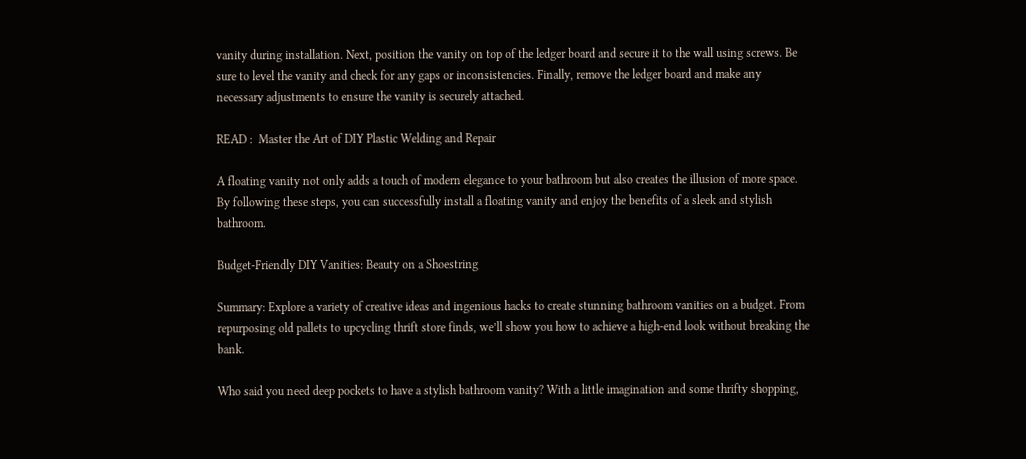vanity during installation. Next, position the vanity on top of the ledger board and secure it to the wall using screws. Be sure to level the vanity and check for any gaps or inconsistencies. Finally, remove the ledger board and make any necessary adjustments to ensure the vanity is securely attached.

READ :  Master the Art of DIY Plastic Welding and Repair

A floating vanity not only adds a touch of modern elegance to your bathroom but also creates the illusion of more space. By following these steps, you can successfully install a floating vanity and enjoy the benefits of a sleek and stylish bathroom.

Budget-Friendly DIY Vanities: Beauty on a Shoestring

Summary: Explore a variety of creative ideas and ingenious hacks to create stunning bathroom vanities on a budget. From repurposing old pallets to upcycling thrift store finds, we’ll show you how to achieve a high-end look without breaking the bank.

Who said you need deep pockets to have a stylish bathroom vanity? With a little imagination and some thrifty shopping,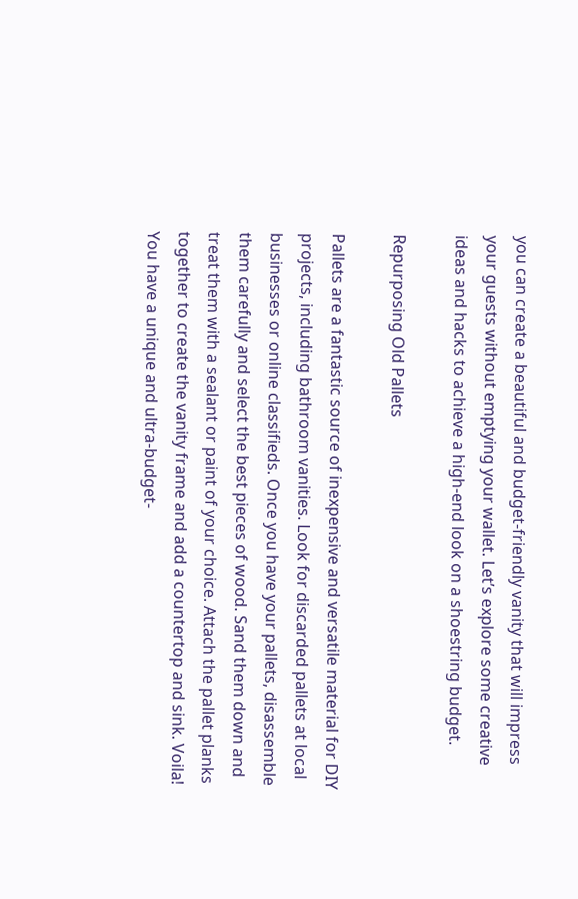you can create a beautiful and budget-friendly vanity that will impress your guests without emptying your wallet. Let’s explore some creative ideas and hacks to achieve a high-end look on a shoestring budget.

Repurposing Old Pallets

Pallets are a fantastic source of inexpensive and versatile material for DIY projects, including bathroom vanities. Look for discarded pallets at local businesses or online classifieds. Once you have your pallets, disassemble them carefully and select the best pieces of wood. Sand them down and treat them with a sealant or paint of your choice. Attach the pallet planks together to create the vanity frame and add a countertop and sink. Voila! You have a unique and ultra-budget-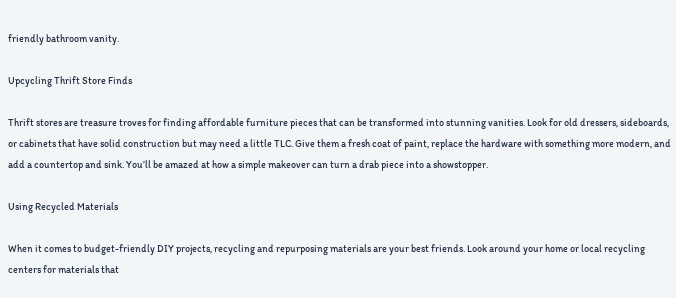friendly bathroom vanity.

Upcycling Thrift Store Finds

Thrift stores are treasure troves for finding affordable furniture pieces that can be transformed into stunning vanities. Look for old dressers, sideboards, or cabinets that have solid construction but may need a little TLC. Give them a fresh coat of paint, replace the hardware with something more modern, and add a countertop and sink. You’ll be amazed at how a simple makeover can turn a drab piece into a showstopper.

Using Recycled Materials

When it comes to budget-friendly DIY projects, recycling and repurposing materials are your best friends. Look around your home or local recycling centers for materials that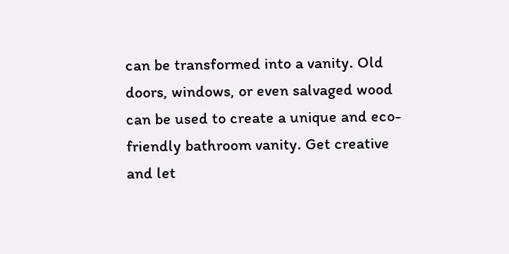can be transformed into a vanity. Old doors, windows, or even salvaged wood can be used to create a unique and eco-friendly bathroom vanity. Get creative and let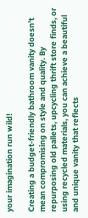your imagination run wild!

Creating a budget-friendly bathroom vanity doesn’t mean compromising on style and quality. By repurposing old pallets, upcycling thrift store finds, or using recycled materials, you can achieve a beautiful and unique vanity that reflects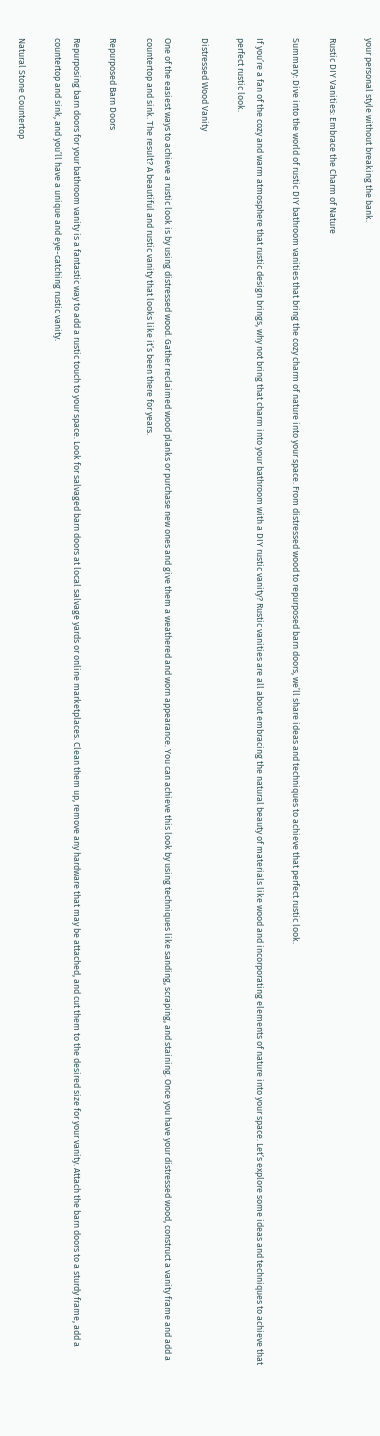your personal style without breaking the bank.

Rustic DIY Vanities: Embrace the Charm of Nature

Summary: Dive into the world of rustic DIY bathroom vanities that bring the cozy charm of nature into your space. From distressed wood to repurposed barn doors, we’ll share ideas and techniques to achieve that perfect rustic look.

If you’re a fan of the cozy and warm atmosphere that rustic design brings, why not bring that charm into your bathroom with a DIY rustic vanity? Rustic vanities are all about embracing the natural beauty of materials like wood and incorporating elements of nature into your space. Let’s explore some ideas and techniques to achieve that perfect rustic look.

Distressed Wood Vanity

One of the easiest ways to achieve a rustic look is by using distressed wood. Gather reclaimed wood planks or purchase new ones and give them a weathered and worn appearance. You can achieve this look by using techniques like sanding, scraping, and staining. Once you have your distressed wood, construct a vanity frame and add a countertop and sink. The result? A beautiful and rustic vanity that looks like it’s been there for years.

Repurposed Barn Doors

Repurposing barn doors for your bathroom vanity is a fantastic way to add a rustic touch to your space. Look for salvaged barn doors at local salvage yards or online marketplaces. Clean them up, remove any hardware that may be attached, and cut them to the desired size for your vanity. Attach the barn doors to a sturdy frame, add a countertop and sink, and you’ll have a unique and eye-catching rustic vanity.

Natural Stone Countertop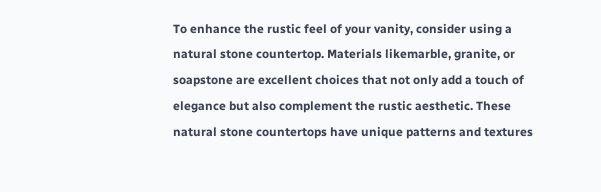To enhance the rustic feel of your vanity, consider using a natural stone countertop. Materials likemarble, granite, or soapstone are excellent choices that not only add a touch of elegance but also complement the rustic aesthetic. These natural stone countertops have unique patterns and textures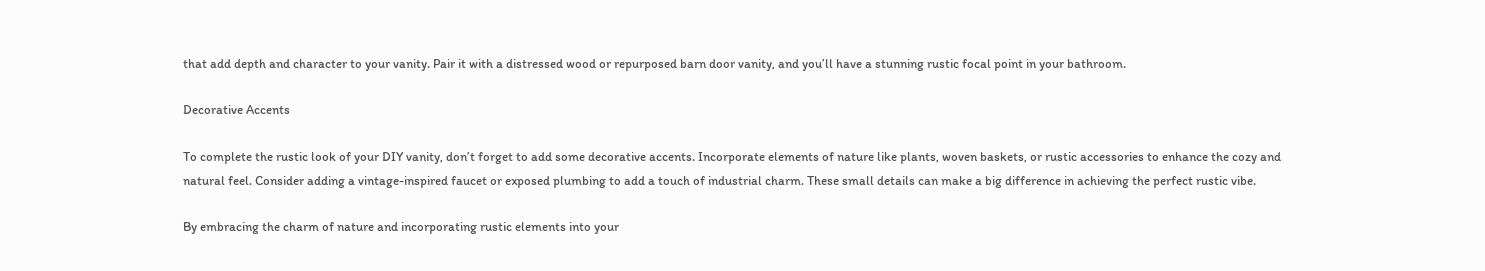that add depth and character to your vanity. Pair it with a distressed wood or repurposed barn door vanity, and you’ll have a stunning rustic focal point in your bathroom.

Decorative Accents

To complete the rustic look of your DIY vanity, don’t forget to add some decorative accents. Incorporate elements of nature like plants, woven baskets, or rustic accessories to enhance the cozy and natural feel. Consider adding a vintage-inspired faucet or exposed plumbing to add a touch of industrial charm. These small details can make a big difference in achieving the perfect rustic vibe.

By embracing the charm of nature and incorporating rustic elements into your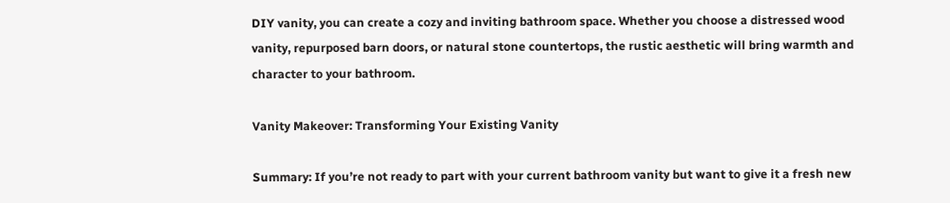DIY vanity, you can create a cozy and inviting bathroom space. Whether you choose a distressed wood vanity, repurposed barn doors, or natural stone countertops, the rustic aesthetic will bring warmth and character to your bathroom.

Vanity Makeover: Transforming Your Existing Vanity

Summary: If you’re not ready to part with your current bathroom vanity but want to give it a fresh new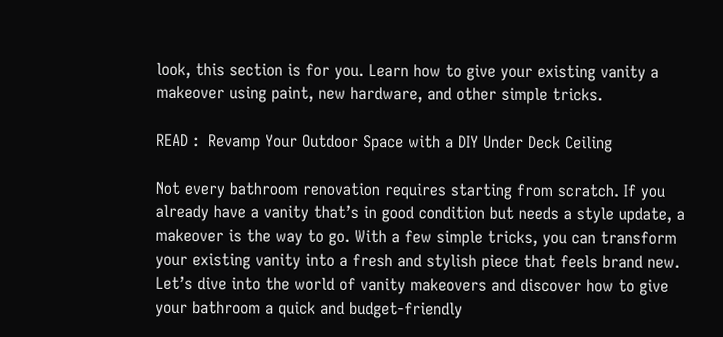look, this section is for you. Learn how to give your existing vanity a makeover using paint, new hardware, and other simple tricks.

READ :  Revamp Your Outdoor Space with a DIY Under Deck Ceiling

Not every bathroom renovation requires starting from scratch. If you already have a vanity that’s in good condition but needs a style update, a makeover is the way to go. With a few simple tricks, you can transform your existing vanity into a fresh and stylish piece that feels brand new. Let’s dive into the world of vanity makeovers and discover how to give your bathroom a quick and budget-friendly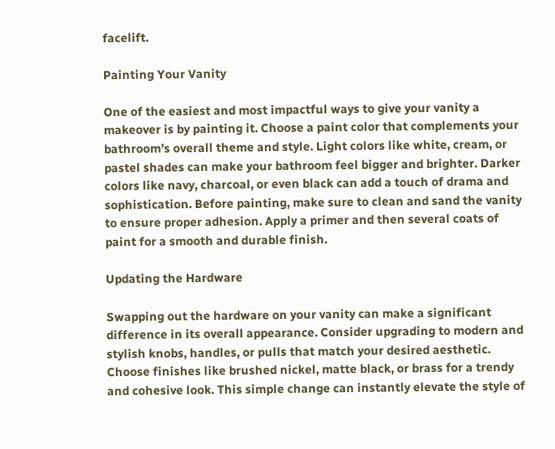facelift.

Painting Your Vanity

One of the easiest and most impactful ways to give your vanity a makeover is by painting it. Choose a paint color that complements your bathroom’s overall theme and style. Light colors like white, cream, or pastel shades can make your bathroom feel bigger and brighter. Darker colors like navy, charcoal, or even black can add a touch of drama and sophistication. Before painting, make sure to clean and sand the vanity to ensure proper adhesion. Apply a primer and then several coats of paint for a smooth and durable finish.

Updating the Hardware

Swapping out the hardware on your vanity can make a significant difference in its overall appearance. Consider upgrading to modern and stylish knobs, handles, or pulls that match your desired aesthetic. Choose finishes like brushed nickel, matte black, or brass for a trendy and cohesive look. This simple change can instantly elevate the style of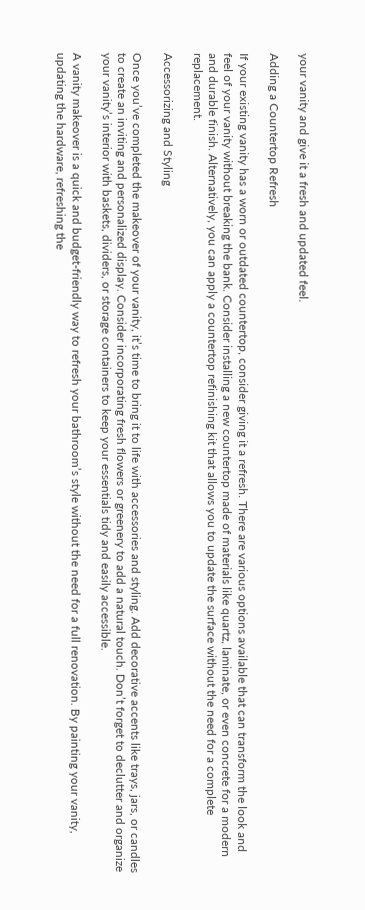your vanity and give it a fresh and updated feel.

Adding a Countertop Refresh

If your existing vanity has a worn or outdated countertop, consider giving it a refresh. There are various options available that can transform the look and feel of your vanity without breaking the bank. Consider installing a new countertop made of materials like quartz, laminate, or even concrete for a modern and durable finish. Alternatively, you can apply a countertop refinishing kit that allows you to update the surface without the need for a complete replacement.

Accessorizing and Styling

Once you’ve completed the makeover of your vanity, it’s time to bring it to life with accessories and styling. Add decorative accents like trays, jars, or candles to create an inviting and personalized display. Consider incorporating fresh flowers or greenery to add a natural touch. Don’t forget to declutter and organize your vanity’s interior with baskets, dividers, or storage containers to keep your essentials tidy and easily accessible.

A vanity makeover is a quick and budget-friendly way to refresh your bathroom’s style without the need for a full renovation. By painting your vanity, updating the hardware, refreshing the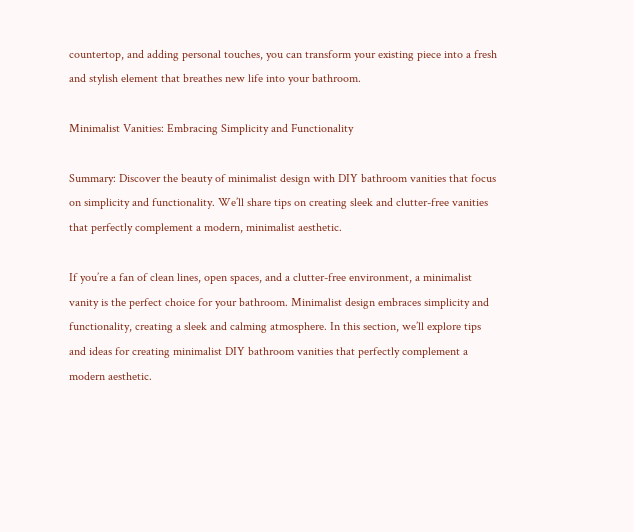countertop, and adding personal touches, you can transform your existing piece into a fresh and stylish element that breathes new life into your bathroom.

Minimalist Vanities: Embracing Simplicity and Functionality

Summary: Discover the beauty of minimalist design with DIY bathroom vanities that focus on simplicity and functionality. We’ll share tips on creating sleek and clutter-free vanities that perfectly complement a modern, minimalist aesthetic.

If you’re a fan of clean lines, open spaces, and a clutter-free environment, a minimalist vanity is the perfect choice for your bathroom. Minimalist design embraces simplicity and functionality, creating a sleek and calming atmosphere. In this section, we’ll explore tips and ideas for creating minimalist DIY bathroom vanities that perfectly complement a modern aesthetic.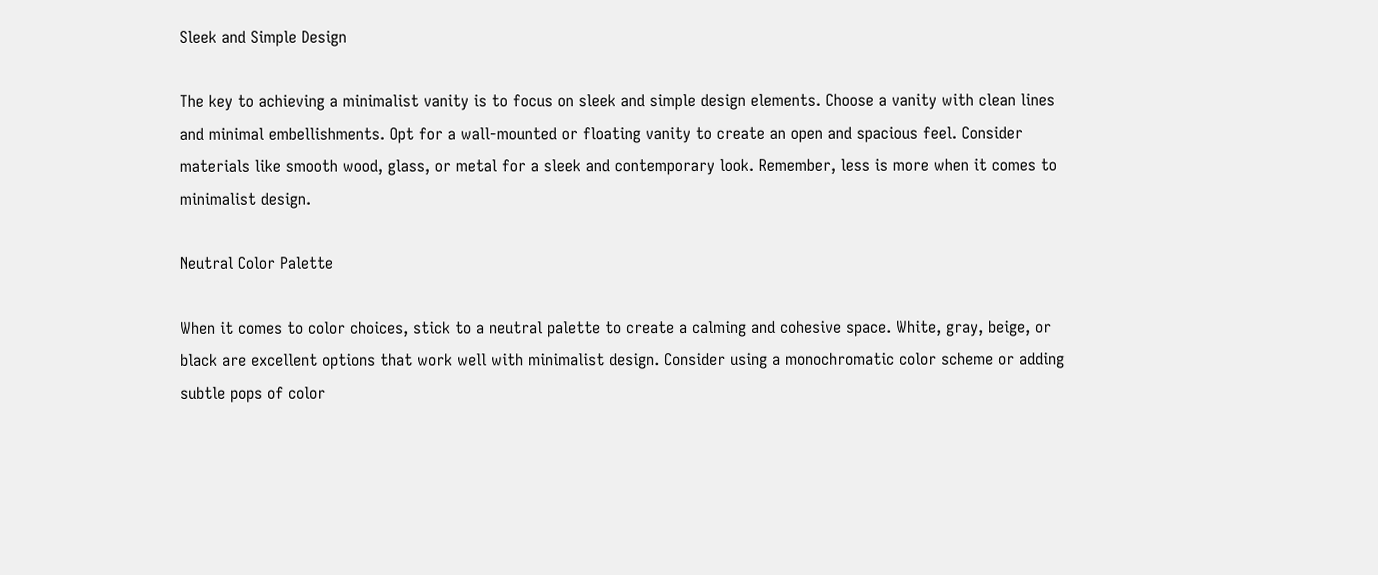Sleek and Simple Design

The key to achieving a minimalist vanity is to focus on sleek and simple design elements. Choose a vanity with clean lines and minimal embellishments. Opt for a wall-mounted or floating vanity to create an open and spacious feel. Consider materials like smooth wood, glass, or metal for a sleek and contemporary look. Remember, less is more when it comes to minimalist design.

Neutral Color Palette

When it comes to color choices, stick to a neutral palette to create a calming and cohesive space. White, gray, beige, or black are excellent options that work well with minimalist design. Consider using a monochromatic color scheme or adding subtle pops of color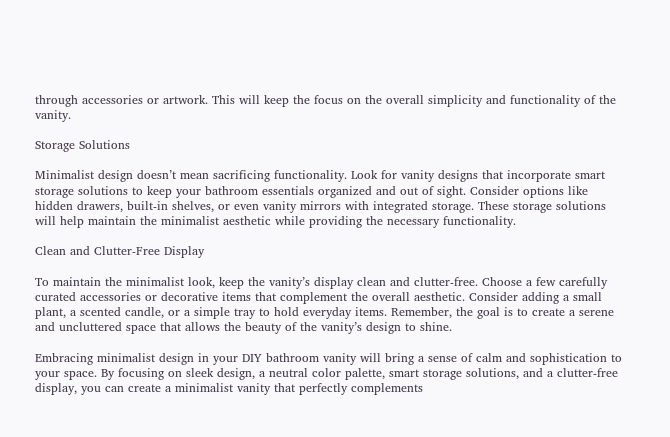through accessories or artwork. This will keep the focus on the overall simplicity and functionality of the vanity.

Storage Solutions

Minimalist design doesn’t mean sacrificing functionality. Look for vanity designs that incorporate smart storage solutions to keep your bathroom essentials organized and out of sight. Consider options like hidden drawers, built-in shelves, or even vanity mirrors with integrated storage. These storage solutions will help maintain the minimalist aesthetic while providing the necessary functionality.

Clean and Clutter-Free Display

To maintain the minimalist look, keep the vanity’s display clean and clutter-free. Choose a few carefully curated accessories or decorative items that complement the overall aesthetic. Consider adding a small plant, a scented candle, or a simple tray to hold everyday items. Remember, the goal is to create a serene and uncluttered space that allows the beauty of the vanity’s design to shine.

Embracing minimalist design in your DIY bathroom vanity will bring a sense of calm and sophistication to your space. By focusing on sleek design, a neutral color palette, smart storage solutions, and a clutter-free display, you can create a minimalist vanity that perfectly complements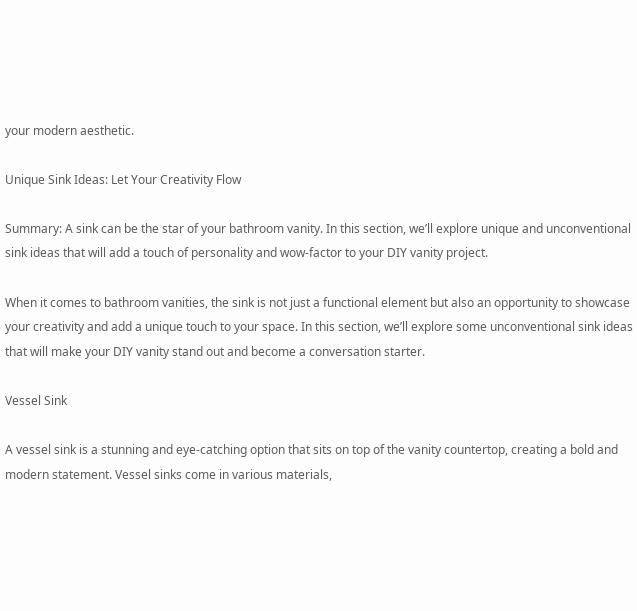your modern aesthetic.

Unique Sink Ideas: Let Your Creativity Flow

Summary: A sink can be the star of your bathroom vanity. In this section, we’ll explore unique and unconventional sink ideas that will add a touch of personality and wow-factor to your DIY vanity project.

When it comes to bathroom vanities, the sink is not just a functional element but also an opportunity to showcase your creativity and add a unique touch to your space. In this section, we’ll explore some unconventional sink ideas that will make your DIY vanity stand out and become a conversation starter.

Vessel Sink

A vessel sink is a stunning and eye-catching option that sits on top of the vanity countertop, creating a bold and modern statement. Vessel sinks come in various materials,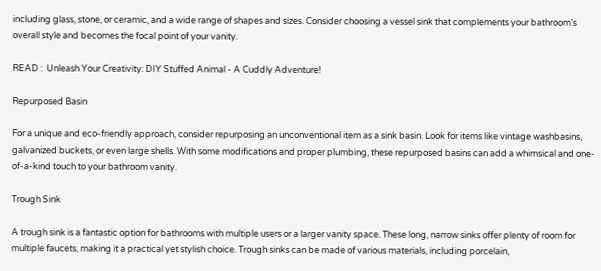including glass, stone, or ceramic, and a wide range of shapes and sizes. Consider choosing a vessel sink that complements your bathroom’s overall style and becomes the focal point of your vanity.

READ :  Unleash Your Creativity: DIY Stuffed Animal - A Cuddly Adventure!

Repurposed Basin

For a unique and eco-friendly approach, consider repurposing an unconventional item as a sink basin. Look for items like vintage washbasins, galvanized buckets, or even large shells. With some modifications and proper plumbing, these repurposed basins can add a whimsical and one-of-a-kind touch to your bathroom vanity.

Trough Sink

A trough sink is a fantastic option for bathrooms with multiple users or a larger vanity space. These long, narrow sinks offer plenty of room for multiple faucets, making it a practical yet stylish choice. Trough sinks can be made of various materials, including porcelain,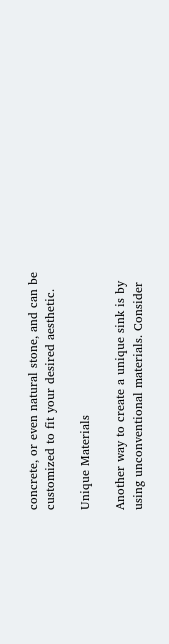concrete, or even natural stone, and can be customized to fit your desired aesthetic.

Unique Materials

Another way to create a unique sink is by using unconventional materials. Consider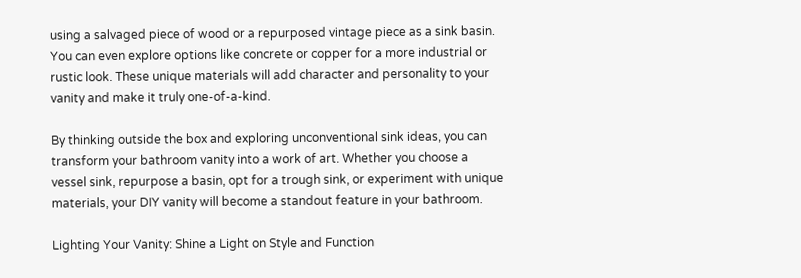using a salvaged piece of wood or a repurposed vintage piece as a sink basin. You can even explore options like concrete or copper for a more industrial or rustic look. These unique materials will add character and personality to your vanity and make it truly one-of-a-kind.

By thinking outside the box and exploring unconventional sink ideas, you can transform your bathroom vanity into a work of art. Whether you choose a vessel sink, repurpose a basin, opt for a trough sink, or experiment with unique materials, your DIY vanity will become a standout feature in your bathroom.

Lighting Your Vanity: Shine a Light on Style and Function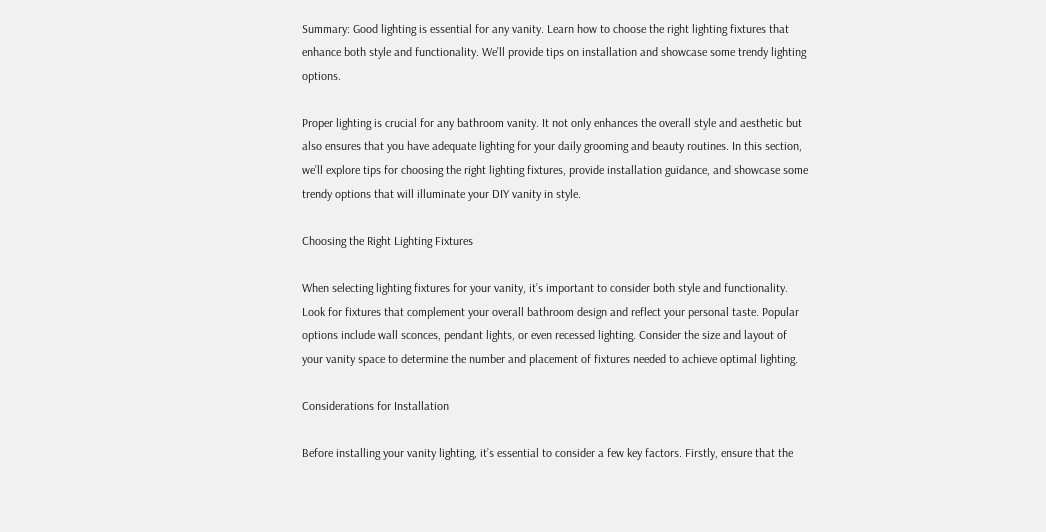Summary: Good lighting is essential for any vanity. Learn how to choose the right lighting fixtures that enhance both style and functionality. We’ll provide tips on installation and showcase some trendy lighting options.

Proper lighting is crucial for any bathroom vanity. It not only enhances the overall style and aesthetic but also ensures that you have adequate lighting for your daily grooming and beauty routines. In this section, we’ll explore tips for choosing the right lighting fixtures, provide installation guidance, and showcase some trendy options that will illuminate your DIY vanity in style.

Choosing the Right Lighting Fixtures

When selecting lighting fixtures for your vanity, it’s important to consider both style and functionality. Look for fixtures that complement your overall bathroom design and reflect your personal taste. Popular options include wall sconces, pendant lights, or even recessed lighting. Consider the size and layout of your vanity space to determine the number and placement of fixtures needed to achieve optimal lighting.

Considerations for Installation

Before installing your vanity lighting, it’s essential to consider a few key factors. Firstly, ensure that the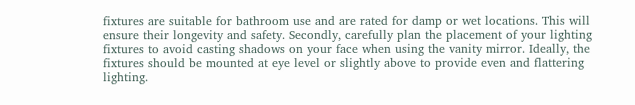fixtures are suitable for bathroom use and are rated for damp or wet locations. This will ensure their longevity and safety. Secondly, carefully plan the placement of your lighting fixtures to avoid casting shadows on your face when using the vanity mirror. Ideally, the fixtures should be mounted at eye level or slightly above to provide even and flattering lighting.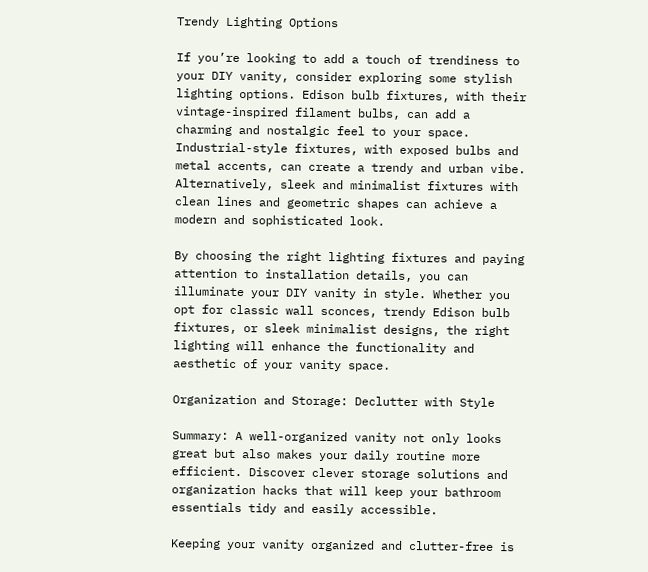Trendy Lighting Options

If you’re looking to add a touch of trendiness to your DIY vanity, consider exploring some stylish lighting options. Edison bulb fixtures, with their vintage-inspired filament bulbs, can add a charming and nostalgic feel to your space. Industrial-style fixtures, with exposed bulbs and metal accents, can create a trendy and urban vibe. Alternatively, sleek and minimalist fixtures with clean lines and geometric shapes can achieve a modern and sophisticated look.

By choosing the right lighting fixtures and paying attention to installation details, you can illuminate your DIY vanity in style. Whether you opt for classic wall sconces, trendy Edison bulb fixtures, or sleek minimalist designs, the right lighting will enhance the functionality and aesthetic of your vanity space.

Organization and Storage: Declutter with Style

Summary: A well-organized vanity not only looks great but also makes your daily routine more efficient. Discover clever storage solutions and organization hacks that will keep your bathroom essentials tidy and easily accessible.

Keeping your vanity organized and clutter-free is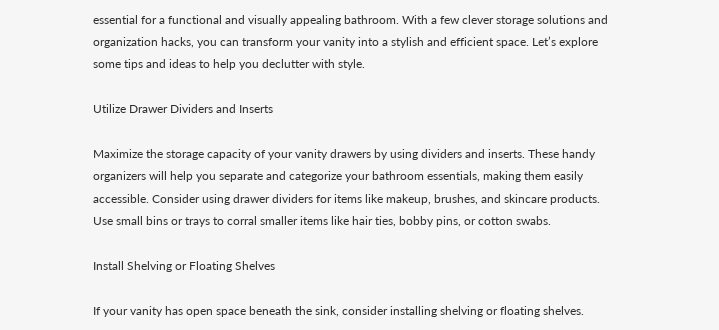essential for a functional and visually appealing bathroom. With a few clever storage solutions and organization hacks, you can transform your vanity into a stylish and efficient space. Let’s explore some tips and ideas to help you declutter with style.

Utilize Drawer Dividers and Inserts

Maximize the storage capacity of your vanity drawers by using dividers and inserts. These handy organizers will help you separate and categorize your bathroom essentials, making them easily accessible. Consider using drawer dividers for items like makeup, brushes, and skincare products. Use small bins or trays to corral smaller items like hair ties, bobby pins, or cotton swabs.

Install Shelving or Floating Shelves

If your vanity has open space beneath the sink, consider installing shelving or floating shelves.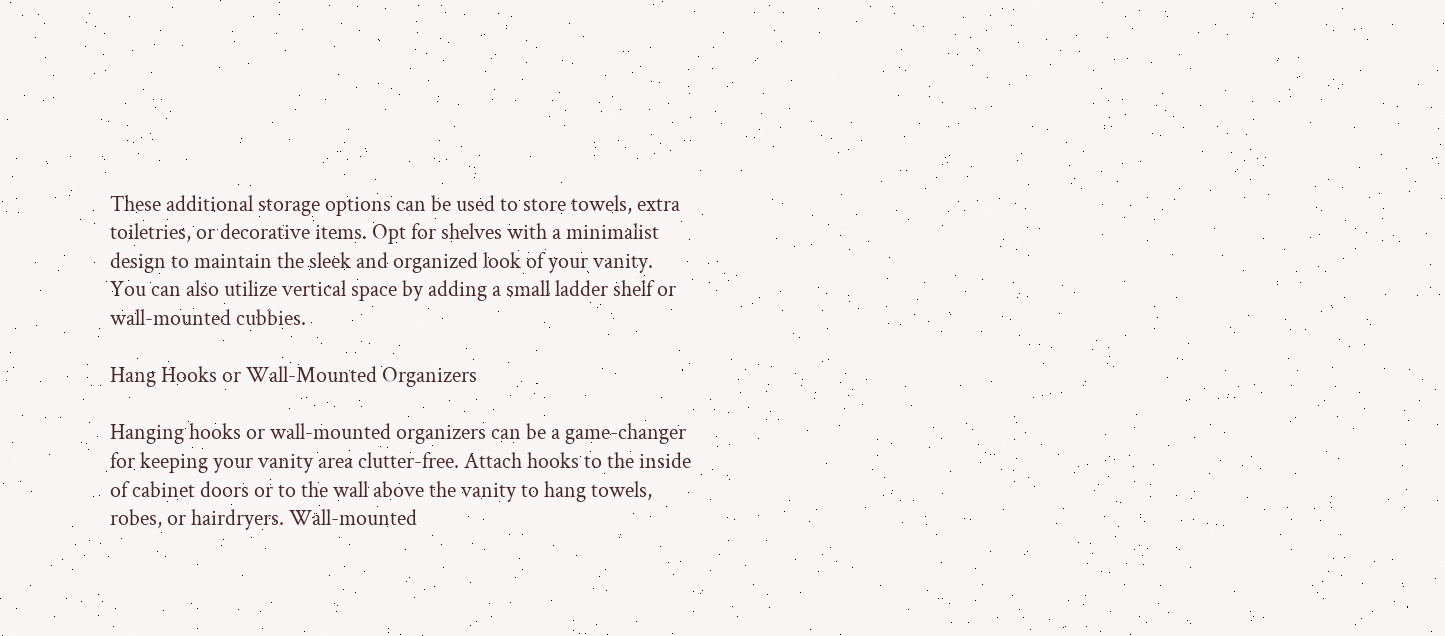These additional storage options can be used to store towels, extra toiletries, or decorative items. Opt for shelves with a minimalist design to maintain the sleek and organized look of your vanity. You can also utilize vertical space by adding a small ladder shelf or wall-mounted cubbies.

Hang Hooks or Wall-Mounted Organizers

Hanging hooks or wall-mounted organizers can be a game-changer for keeping your vanity area clutter-free. Attach hooks to the inside of cabinet doors or to the wall above the vanity to hang towels, robes, or hairdryers. Wall-mounted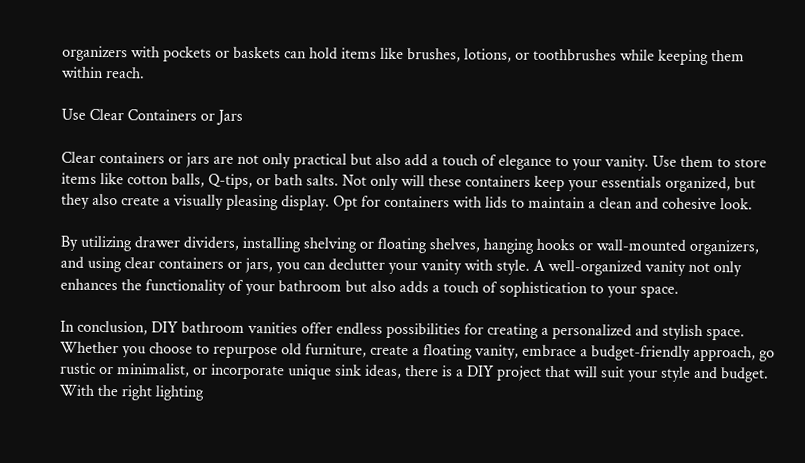organizers with pockets or baskets can hold items like brushes, lotions, or toothbrushes while keeping them within reach.

Use Clear Containers or Jars

Clear containers or jars are not only practical but also add a touch of elegance to your vanity. Use them to store items like cotton balls, Q-tips, or bath salts. Not only will these containers keep your essentials organized, but they also create a visually pleasing display. Opt for containers with lids to maintain a clean and cohesive look.

By utilizing drawer dividers, installing shelving or floating shelves, hanging hooks or wall-mounted organizers, and using clear containers or jars, you can declutter your vanity with style. A well-organized vanity not only enhances the functionality of your bathroom but also adds a touch of sophistication to your space.

In conclusion, DIY bathroom vanities offer endless possibilities for creating a personalized and stylish space. Whether you choose to repurpose old furniture, create a floating vanity, embrace a budget-friendly approach, go rustic or minimalist, or incorporate unique sink ideas, there is a DIY project that will suit your style and budget. With the right lighting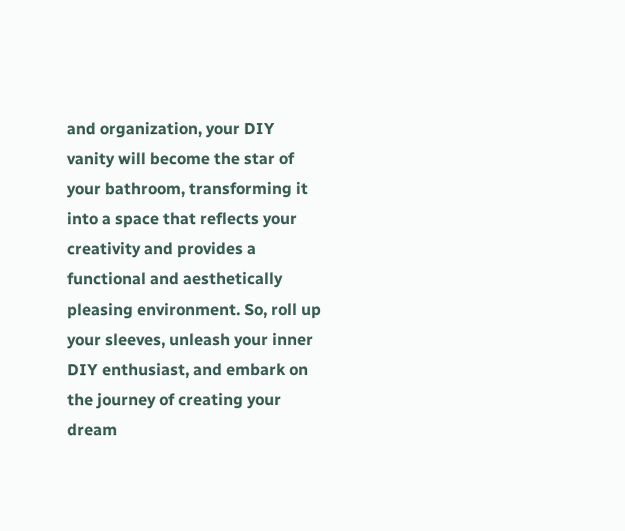and organization, your DIY vanity will become the star of your bathroom, transforming it into a space that reflects your creativity and provides a functional and aesthetically pleasing environment. So, roll up your sleeves, unleash your inner DIY enthusiast, and embark on the journey of creating your dream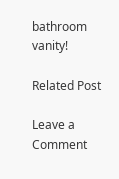bathroom vanity!

Related Post

Leave a Comment